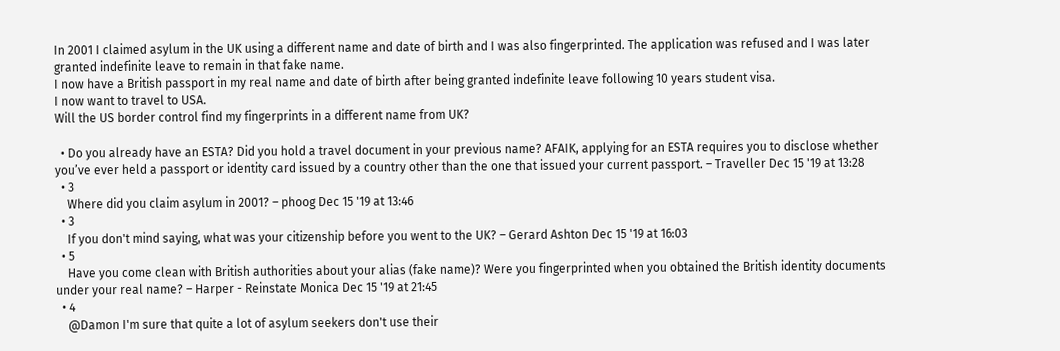In 2001 I claimed asylum in the UK using a different name and date of birth and I was also fingerprinted. The application was refused and I was later granted indefinite leave to remain in that fake name.
I now have a British passport in my real name and date of birth after being granted indefinite leave following 10 years student visa.
I now want to travel to USA.
Will the US border control find my fingerprints in a different name from UK?

  • Do you already have an ESTA? Did you hold a travel document in your previous name? AFAIK, applying for an ESTA requires you to disclose whether you’ve ever held a passport or identity card issued by a country other than the one that issued your current passport. – Traveller Dec 15 '19 at 13:28
  • 3
    Where did you claim asylum in 2001? – phoog Dec 15 '19 at 13:46
  • 3
    If you don't mind saying, what was your citizenship before you went to the UK? – Gerard Ashton Dec 15 '19 at 16:03
  • 5
    Have you come clean with British authorities about your alias (fake name)? Were you fingerprinted when you obtained the British identity documents under your real name? – Harper - Reinstate Monica Dec 15 '19 at 21:45
  • 4
    @Damon I'm sure that quite a lot of asylum seekers don't use their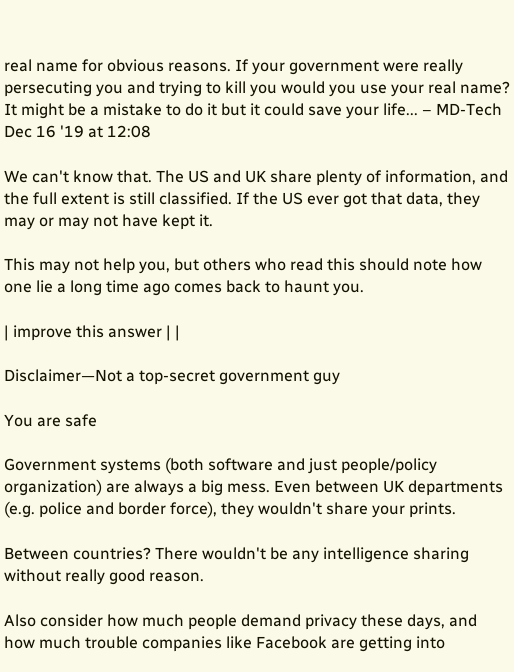real name for obvious reasons. If your government were really persecuting you and trying to kill you would you use your real name? It might be a mistake to do it but it could save your life... – MD-Tech Dec 16 '19 at 12:08

We can't know that. The US and UK share plenty of information, and the full extent is still classified. If the US ever got that data, they may or may not have kept it.

This may not help you, but others who read this should note how one lie a long time ago comes back to haunt you.

| improve this answer | |

Disclaimer—Not a top-secret government guy

You are safe

Government systems (both software and just people/policy organization) are always a big mess. Even between UK departments (e.g. police and border force), they wouldn't share your prints.

Between countries? There wouldn't be any intelligence sharing without really good reason.

Also consider how much people demand privacy these days, and how much trouble companies like Facebook are getting into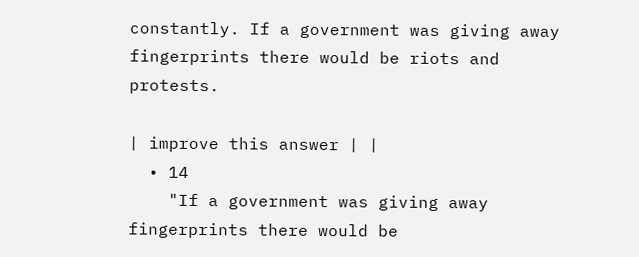constantly. If a government was giving away fingerprints there would be riots and protests.

| improve this answer | |
  • 14
    "If a government was giving away fingerprints there would be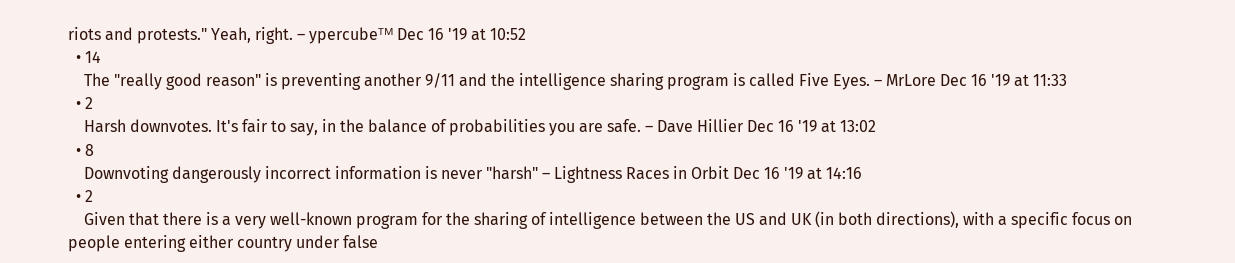riots and protests." Yeah, right. – ypercubeᵀᴹ Dec 16 '19 at 10:52
  • 14
    The "really good reason" is preventing another 9/11 and the intelligence sharing program is called Five Eyes. – MrLore Dec 16 '19 at 11:33
  • 2
    Harsh downvotes. It's fair to say, in the balance of probabilities you are safe. – Dave Hillier Dec 16 '19 at 13:02
  • 8
    Downvoting dangerously incorrect information is never "harsh" – Lightness Races in Orbit Dec 16 '19 at 14:16
  • 2
    Given that there is a very well-known program for the sharing of intelligence between the US and UK (in both directions), with a specific focus on people entering either country under false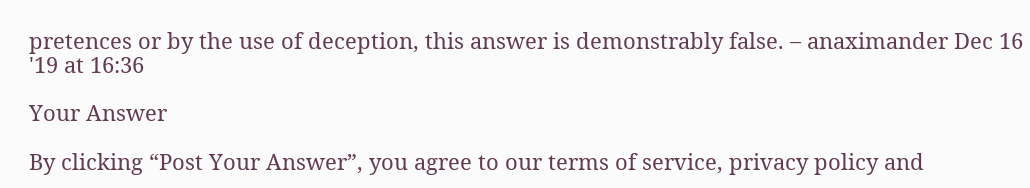pretences or by the use of deception, this answer is demonstrably false. – anaximander Dec 16 '19 at 16:36

Your Answer

By clicking “Post Your Answer”, you agree to our terms of service, privacy policy and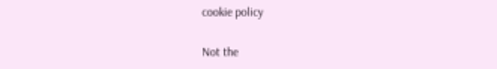cookie policy

Not the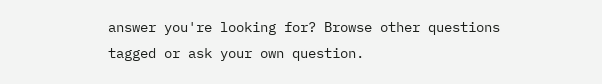answer you're looking for? Browse other questions tagged or ask your own question.